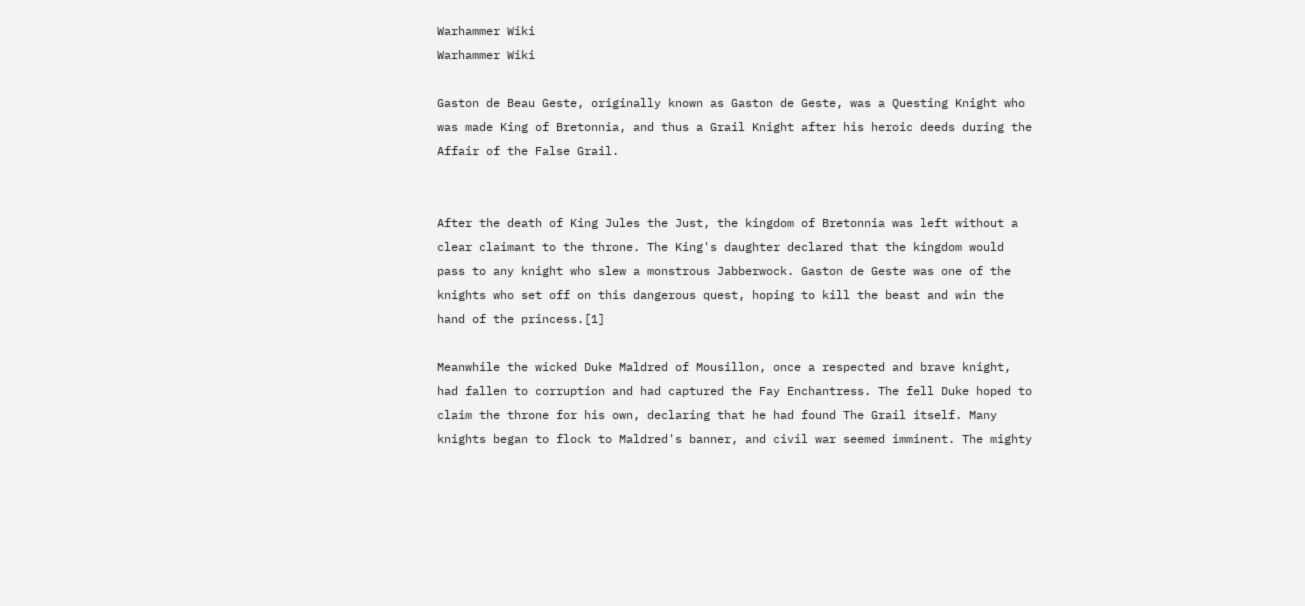Warhammer Wiki
Warhammer Wiki

Gaston de Beau Geste, originally known as Gaston de Geste, was a Questing Knight who was made King of Bretonnia, and thus a Grail Knight after his heroic deeds during the Affair of the False Grail.


After the death of King Jules the Just, the kingdom of Bretonnia was left without a clear claimant to the throne. The King's daughter declared that the kingdom would pass to any knight who slew a monstrous Jabberwock. Gaston de Geste was one of the knights who set off on this dangerous quest, hoping to kill the beast and win the hand of the princess.[1]

Meanwhile the wicked Duke Maldred of Mousillon, once a respected and brave knight, had fallen to corruption and had captured the Fay Enchantress. The fell Duke hoped to claim the throne for his own, declaring that he had found The Grail itself. Many knights began to flock to Maldred's banner, and civil war seemed imminent. The mighty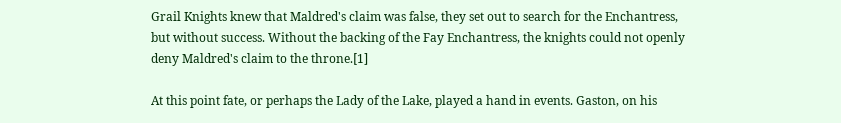Grail Knights knew that Maldred's claim was false, they set out to search for the Enchantress, but without success. Without the backing of the Fay Enchantress, the knights could not openly deny Maldred's claim to the throne.[1]

At this point fate, or perhaps the Lady of the Lake, played a hand in events. Gaston, on his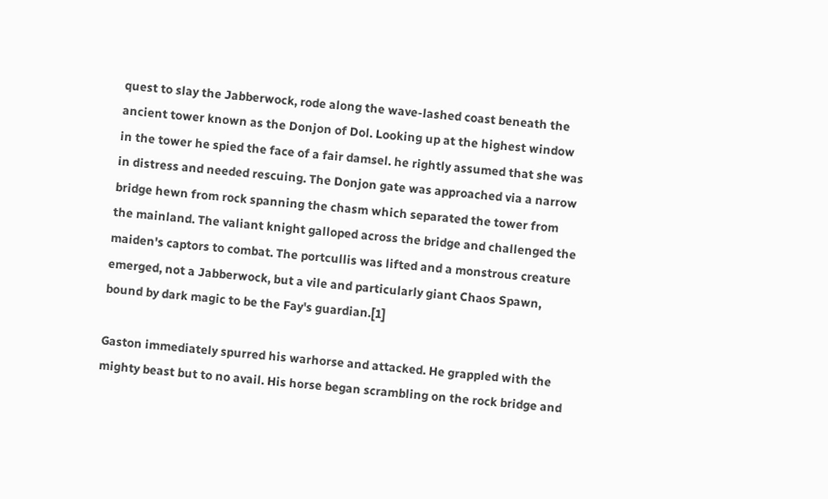quest to slay the Jabberwock, rode along the wave-lashed coast beneath the ancient tower known as the Donjon of Dol. Looking up at the highest window in the tower he spied the face of a fair damsel. he rightly assumed that she was in distress and needed rescuing. The Donjon gate was approached via a narrow bridge hewn from rock spanning the chasm which separated the tower from the mainland. The valiant knight galloped across the bridge and challenged the maiden's captors to combat. The portcullis was lifted and a monstrous creature emerged, not a Jabberwock, but a vile and particularly giant Chaos Spawn, bound by dark magic to be the Fay's guardian.[1]

Gaston immediately spurred his warhorse and attacked. He grappled with the mighty beast but to no avail. His horse began scrambling on the rock bridge and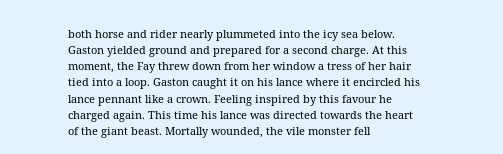both horse and rider nearly plummeted into the icy sea below. Gaston yielded ground and prepared for a second charge. At this moment, the Fay threw down from her window a tress of her hair tied into a loop. Gaston caught it on his lance where it encircled his lance pennant like a crown. Feeling inspired by this favour he charged again. This time his lance was directed towards the heart of the giant beast. Mortally wounded, the vile monster fell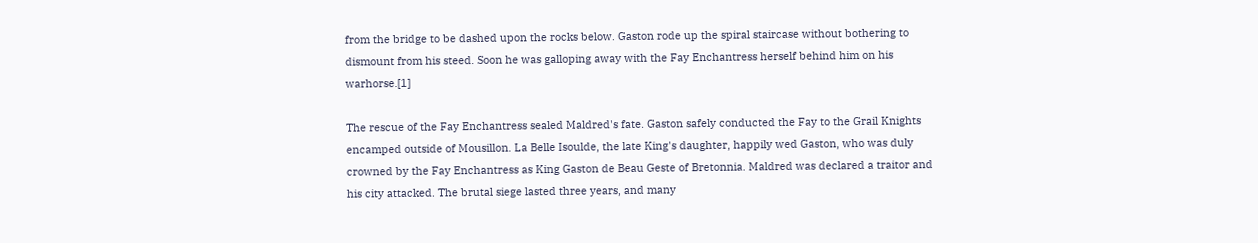from the bridge to be dashed upon the rocks below. Gaston rode up the spiral staircase without bothering to dismount from his steed. Soon he was galloping away with the Fay Enchantress herself behind him on his warhorse.[1]

The rescue of the Fay Enchantress sealed Maldred's fate. Gaston safely conducted the Fay to the Grail Knights encamped outside of Mousillon. La Belle Isoulde, the late King's daughter, happily wed Gaston, who was duly crowned by the Fay Enchantress as King Gaston de Beau Geste of Bretonnia. Maldred was declared a traitor and his city attacked. The brutal siege lasted three years, and many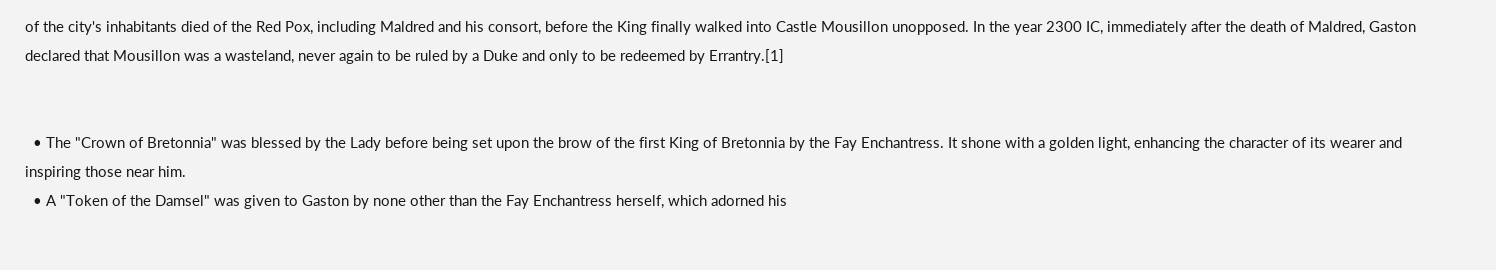of the city's inhabitants died of the Red Pox, including Maldred and his consort, before the King finally walked into Castle Mousillon unopposed. In the year 2300 IC, immediately after the death of Maldred, Gaston declared that Mousillon was a wasteland, never again to be ruled by a Duke and only to be redeemed by Errantry.[1]


  • The "Crown of Bretonnia" was blessed by the Lady before being set upon the brow of the first King of Bretonnia by the Fay Enchantress. It shone with a golden light, enhancing the character of its wearer and inspiring those near him.
  • A "Token of the Damsel" was given to Gaston by none other than the Fay Enchantress herself, which adorned his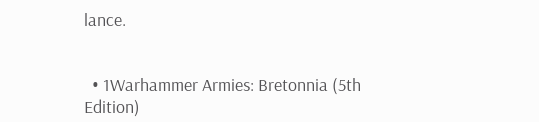lance.


  • 1Warhammer Armies: Bretonnia (5th Edition)